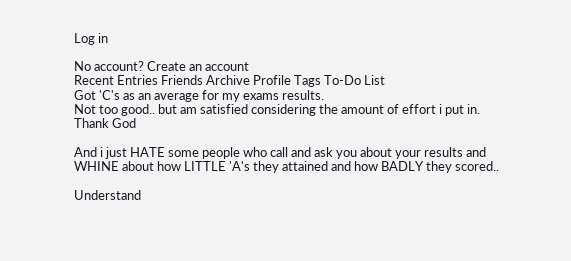Log in

No account? Create an account
Recent Entries Friends Archive Profile Tags To-Do List
Got 'C's as an average for my exams results.
Not too good.. but am satisfied considering the amount of effort i put in.
Thank God

And i just HATE some people who call and ask you about your results and WHINE about how LITTLE 'A's they attained and how BADLY they scored..

Understand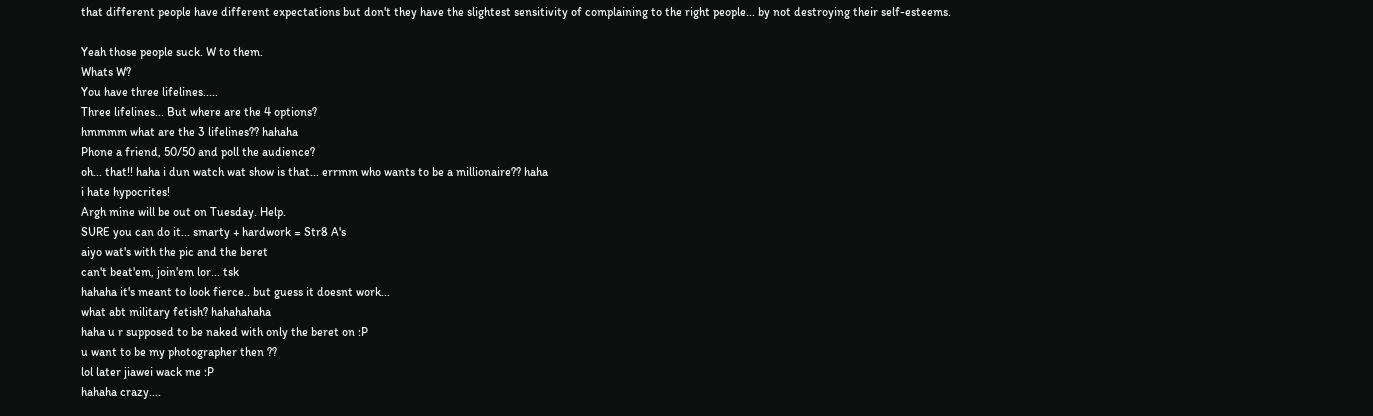that different people have different expectations but don't they have the slightest sensitivity of complaining to the right people... by not destroying their self-esteems.

Yeah those people suck. W to them.
Whats W?
You have three lifelines.....
Three lifelines... But where are the 4 options?
hmmmm what are the 3 lifelines?? hahaha
Phone a friend, 50/50 and poll the audience?
oh... that!! haha i dun watch wat show is that... errmm who wants to be a millionaire?? haha
i hate hypocrites!
Argh mine will be out on Tuesday. Help.
SURE you can do it... smarty + hardwork = Str8 A's
aiyo wat's with the pic and the beret
can't beat'em, join'em lor... tsk
hahaha it's meant to look fierce.. but guess it doesnt work...
what abt military fetish? hahahahaha
haha u r supposed to be naked with only the beret on :P
u want to be my photographer then ??
lol later jiawei wack me :P
hahaha crazy....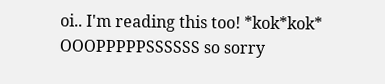oi.. I'm reading this too! *kok*kok*
OOOPPPPPSSSSSS so sorry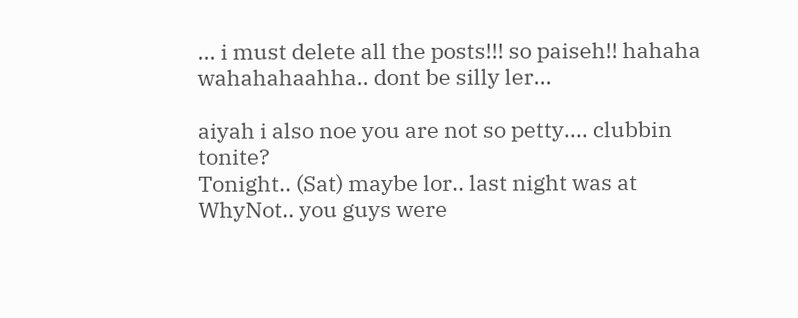... i must delete all the posts!!! so paiseh!! hahaha
wahahahaahha.. dont be silly ler...

aiyah i also noe you are not so petty.... clubbin tonite?
Tonight.. (Sat) maybe lor.. last night was at WhyNot.. you guys were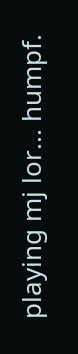playing mj lor... humpf.